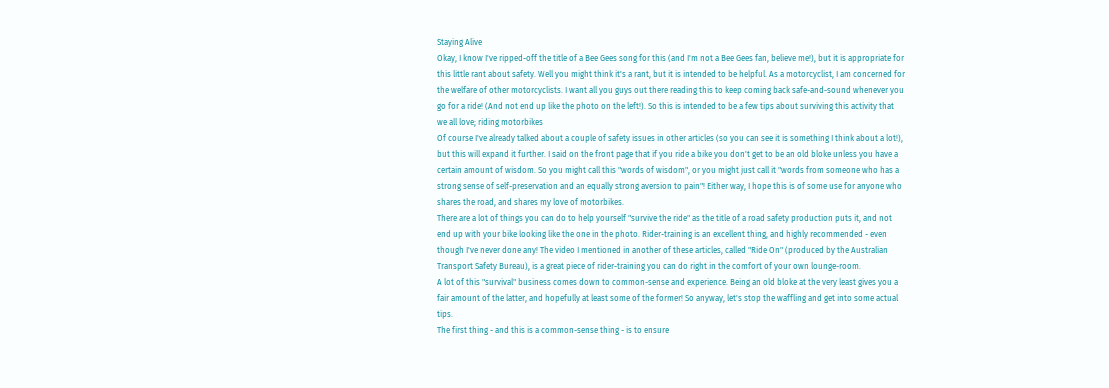Staying Alive
Okay, I know I've ripped-off the title of a Bee Gees song for this (and I'm not a Bee Gees fan, believe me!), but it is appropriate for this little rant about safety. Well you might think it's a rant, but it is intended to be helpful. As a motorcyclist, I am concerned for the welfare of other motorcyclists. I want all you guys out there reading this to keep coming back safe-and-sound whenever you go for a ride! (And not end up like the photo on the left!). So this is intended to be a few tips about surviving this activity that we all love; riding motorbikes
Of course I've already talked about a couple of safety issues in other articles (so you can see it is something I think about a lot!), but this will expand it further. I said on the front page that if you ride a bike you don't get to be an old bloke unless you have a certain amount of wisdom. So you might call this "words of wisdom", or you might just call it "words from someone who has a strong sense of self-preservation and an equally strong aversion to pain"! Either way, I hope this is of some use for anyone who shares the road, and shares my love of motorbikes.
There are a lot of things you can do to help yourself "survive the ride" as the title of a road safety production puts it, and not end up with your bike looking like the one in the photo. Rider-training is an excellent thing, and highly recommended - even though I've never done any! The video I mentioned in another of these articles, called "Ride On" (produced by the Australian Transport Safety Bureau), is a great piece of rider-training you can do right in the comfort of your own lounge-room.
A lot of this "survival" business comes down to common-sense and experience. Being an old bloke at the very least gives you a fair amount of the latter, and hopefully at least some of the former! So anyway, let's stop the waffling and get into some actual tips.
The first thing - and this is a common-sense thing - is to ensure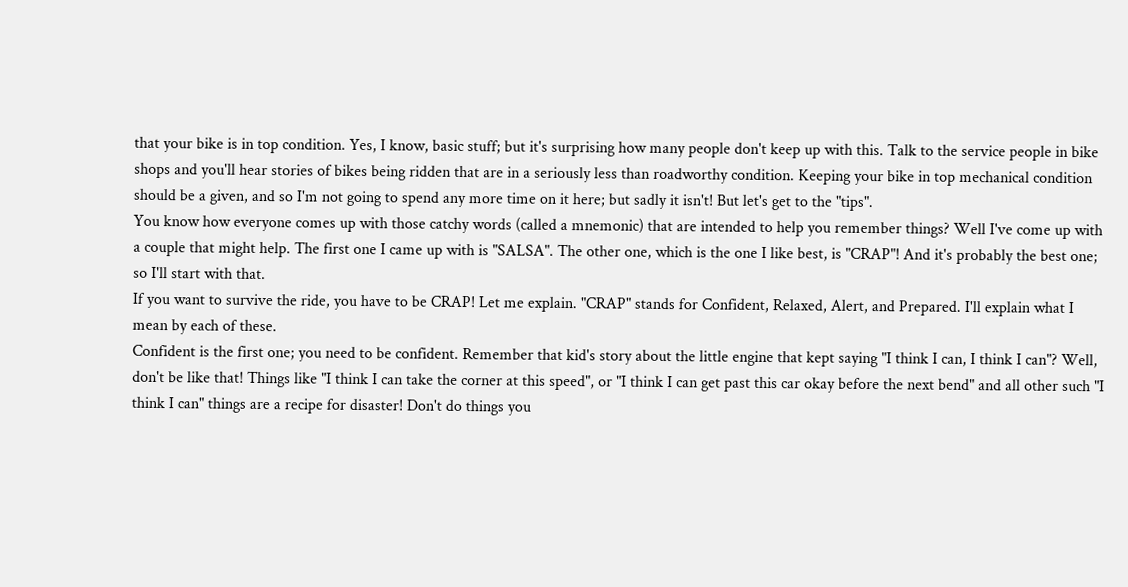that your bike is in top condition. Yes, I know, basic stuff; but it's surprising how many people don't keep up with this. Talk to the service people in bike shops and you'll hear stories of bikes being ridden that are in a seriously less than roadworthy condition. Keeping your bike in top mechanical condition should be a given, and so I'm not going to spend any more time on it here; but sadly it isn't! But let's get to the "tips".
You know how everyone comes up with those catchy words (called a mnemonic) that are intended to help you remember things? Well I've come up with a couple that might help. The first one I came up with is "SALSA". The other one, which is the one I like best, is "CRAP"! And it's probably the best one; so I'll start with that.
If you want to survive the ride, you have to be CRAP! Let me explain. "CRAP" stands for Confident, Relaxed, Alert, and Prepared. I'll explain what I mean by each of these.
Confident is the first one; you need to be confident. Remember that kid's story about the little engine that kept saying "I think I can, I think I can"? Well, don't be like that! Things like "I think I can take the corner at this speed", or "I think I can get past this car okay before the next bend" and all other such "I think I can" things are a recipe for disaster! Don't do things you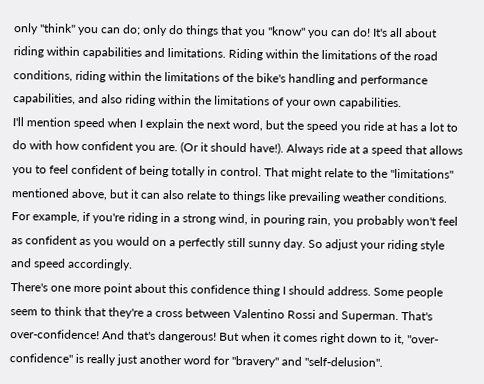only "think" you can do; only do things that you "know" you can do! It's all about riding within capabilities and limitations. Riding within the limitations of the road conditions, riding within the limitations of the bike's handling and performance capabilities, and also riding within the limitations of your own capabilities.
I'll mention speed when I explain the next word, but the speed you ride at has a lot to do with how confident you are. (Or it should have!). Always ride at a speed that allows you to feel confident of being totally in control. That might relate to the "limitations" mentioned above, but it can also relate to things like prevailing weather conditions. For example, if you're riding in a strong wind, in pouring rain, you probably won't feel as confident as you would on a perfectly still sunny day. So adjust your riding style and speed accordingly.
There's one more point about this confidence thing I should address. Some people seem to think that they're a cross between Valentino Rossi and Superman. That's over-confidence! And that's dangerous! But when it comes right down to it, "over-confidence" is really just another word for "bravery" and "self-delusion".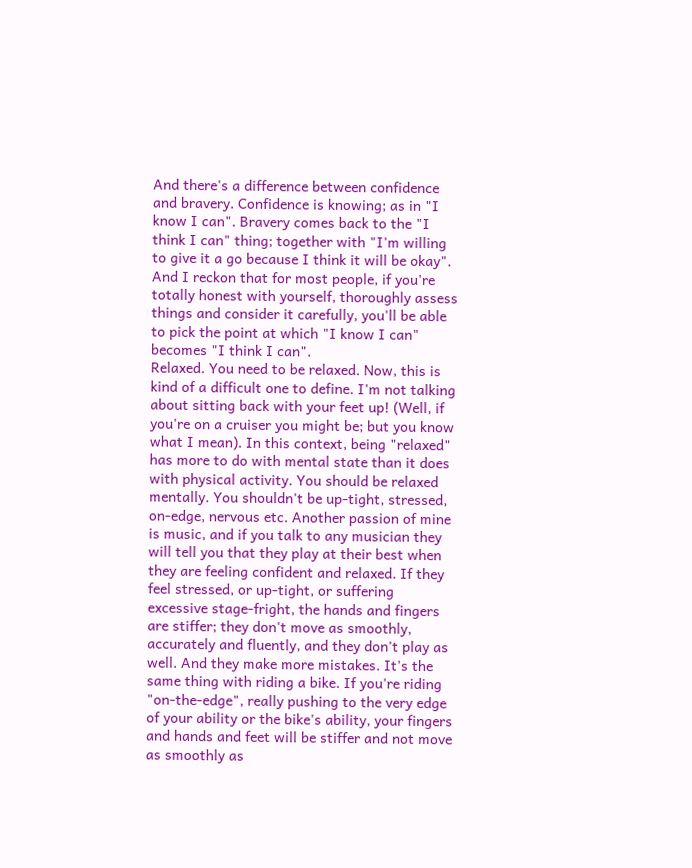And there's a difference between confidence and bravery. Confidence is knowing; as in "I know I can". Bravery comes back to the "I think I can" thing; together with "I'm willing to give it a go because I think it will be okay". And I reckon that for most people, if you're totally honest with yourself, thoroughly assess things and consider it carefully, you'll be able to pick the point at which "I know I can" becomes "I think I can".
Relaxed. You need to be relaxed. Now, this is kind of a difficult one to define. I'm not talking about sitting back with your feet up! (Well, if you're on a cruiser you might be; but you know what I mean). In this context, being "relaxed" has more to do with mental state than it does with physical activity. You should be relaxed mentally. You shouldn't be up-tight, stressed, on-edge, nervous etc. Another passion of mine is music, and if you talk to any musician they will tell you that they play at their best when they are feeling confident and relaxed. If they feel stressed, or up-tight, or suffering excessive stage-fright, the hands and fingers are stiffer; they don't move as smoothly, accurately and fluently, and they don't play as well. And they make more mistakes. It's the same thing with riding a bike. If you're riding "on-the-edge", really pushing to the very edge of your ability or the bike's ability, your fingers and hands and feet will be stiffer and not move as smoothly as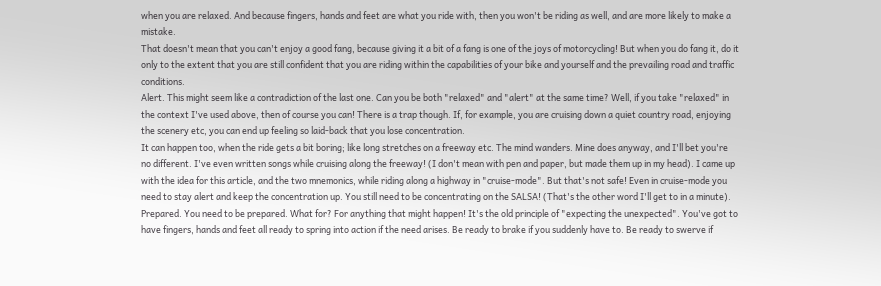when you are relaxed. And because fingers, hands and feet are what you ride with, then you won't be riding as well, and are more likely to make a mistake.
That doesn't mean that you can't enjoy a good fang, because giving it a bit of a fang is one of the joys of motorcycling! But when you do fang it, do it only to the extent that you are still confident that you are riding within the capabilities of your bike and yourself and the prevailing road and traffic conditions.
Alert. This might seem like a contradiction of the last one. Can you be both "relaxed" and "alert" at the same time? Well, if you take "relaxed" in the context I've used above, then of course you can! There is a trap though. If, for example, you are cruising down a quiet country road, enjoying the scenery etc, you can end up feeling so laid-back that you lose concentration.
It can happen too, when the ride gets a bit boring; like long stretches on a freeway etc. The mind wanders. Mine does anyway, and I'll bet you're no different. I've even written songs while cruising along the freeway! (I don't mean with pen and paper, but made them up in my head). I came up with the idea for this article, and the two mnemonics, while riding along a highway in "cruise-mode". But that's not safe! Even in cruise-mode you need to stay alert and keep the concentration up. You still need to be concentrating on the SALSA! (That's the other word I'll get to in a minute).
Prepared. You need to be prepared. What for? For anything that might happen! It's the old principle of "expecting the unexpected". You've got to have fingers, hands and feet all ready to spring into action if the need arises. Be ready to brake if you suddenly have to. Be ready to swerve if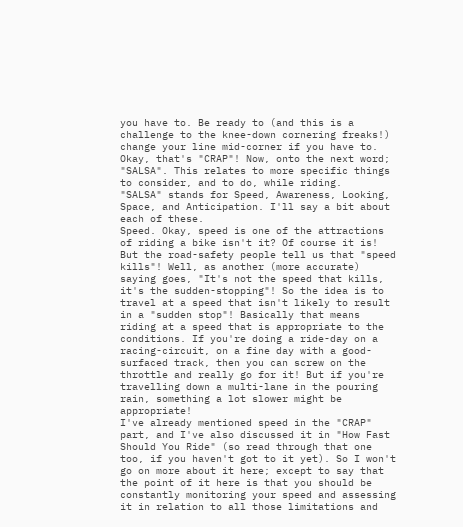you have to. Be ready to (and this is a challenge to the knee-down cornering freaks!) change your line mid-corner if you have to.
Okay, that's "CRAP"! Now, onto the next word; "SALSA". This relates to more specific things to consider, and to do, while riding.
"SALSA" stands for Speed, Awareness, Looking, Space, and Anticipation. I'll say a bit about each of these.
Speed. Okay, speed is one of the attractions of riding a bike isn't it? Of course it is! But the road-safety people tell us that "speed kills"! Well, as another (more accurate) saying goes, "It's not the speed that kills, it's the sudden-stopping"! So the idea is to travel at a speed that isn't likely to result in a "sudden stop"! Basically that means riding at a speed that is appropriate to the conditions. If you're doing a ride-day on a racing-circuit, on a fine day with a good-surfaced track, then you can screw on the throttle and really go for it! But if you're travelling down a multi-lane in the pouring rain, something a lot slower might be appropriate!
I've already mentioned speed in the "CRAP" part, and I've also discussed it in "How Fast Should You Ride" (so read through that one too, if you haven't got to it yet). So I won't go on more about it here; except to say that the point of it here is that you should be constantly monitoring your speed and assessing it in relation to all those limitations and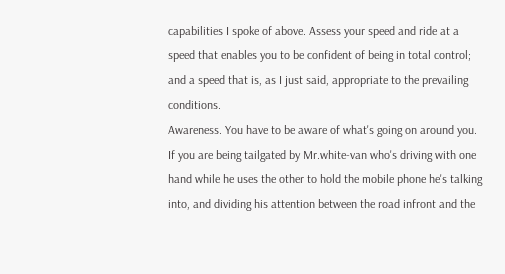capabilities I spoke of above. Assess your speed and ride at a speed that enables you to be confident of being in total control; and a speed that is, as I just said, appropriate to the prevailing conditions.
Awareness. You have to be aware of what's going on around you. If you are being tailgated by Mr.white-van who's driving with one hand while he uses the other to hold the mobile phone he's talking into, and dividing his attention between the road infront and the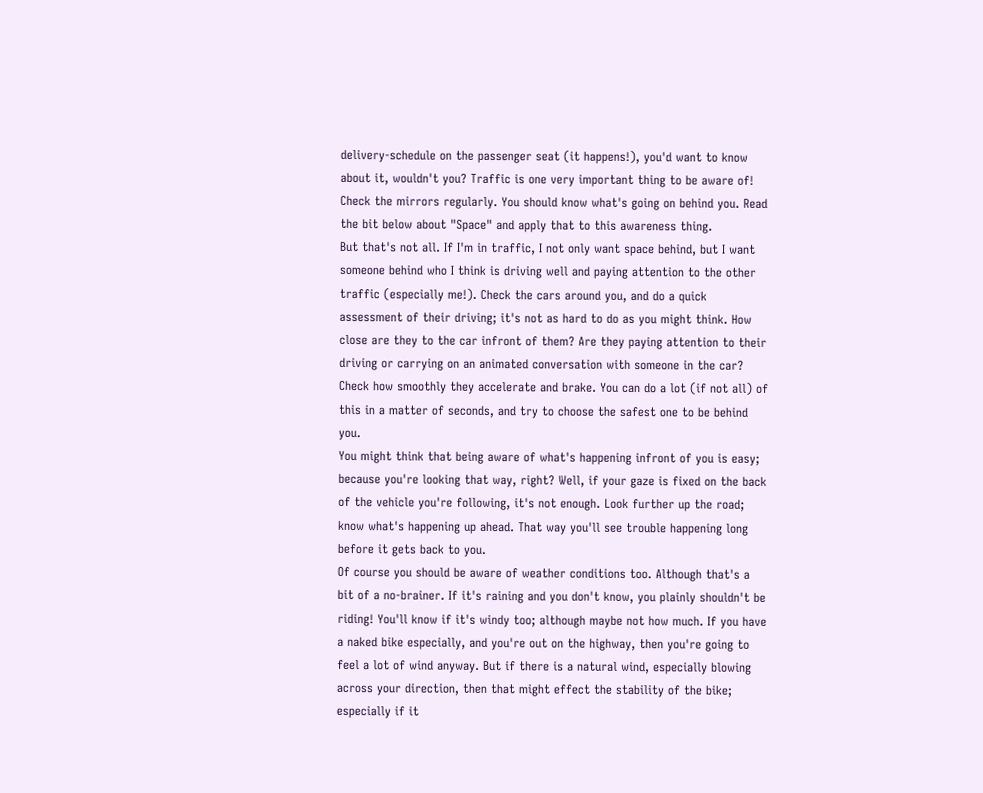delivery-schedule on the passenger seat (it happens!), you'd want to know about it, wouldn't you? Traffic is one very important thing to be aware of! Check the mirrors regularly. You should know what's going on behind you. Read the bit below about "Space" and apply that to this awareness thing.
But that's not all. If I'm in traffic, I not only want space behind, but I want someone behind who I think is driving well and paying attention to the other traffic (especially me!). Check the cars around you, and do a quick assessment of their driving; it's not as hard to do as you might think. How close are they to the car infront of them? Are they paying attention to their driving or carrying on an animated conversation with someone in the car? Check how smoothly they accelerate and brake. You can do a lot (if not all) of this in a matter of seconds, and try to choose the safest one to be behind you.
You might think that being aware of what's happening infront of you is easy; because you're looking that way, right? Well, if your gaze is fixed on the back of the vehicle you're following, it's not enough. Look further up the road; know what's happening up ahead. That way you'll see trouble happening long before it gets back to you.
Of course you should be aware of weather conditions too. Although that's a bit of a no-brainer. If it's raining and you don't know, you plainly shouldn't be riding! You'll know if it's windy too; although maybe not how much. If you have a naked bike especially, and you're out on the highway, then you're going to feel a lot of wind anyway. But if there is a natural wind, especially blowing across your direction, then that might effect the stability of the bike; especially if it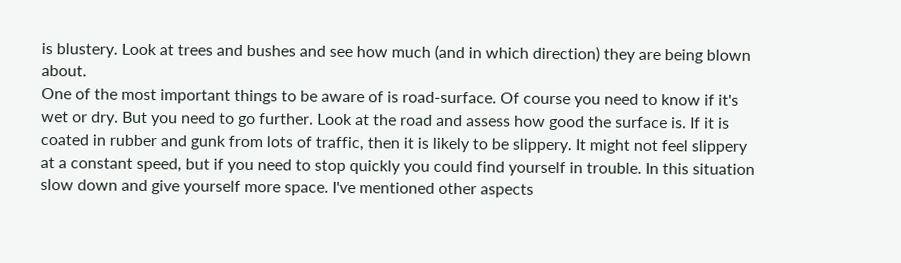is blustery. Look at trees and bushes and see how much (and in which direction) they are being blown about.
One of the most important things to be aware of is road-surface. Of course you need to know if it's wet or dry. But you need to go further. Look at the road and assess how good the surface is. If it is coated in rubber and gunk from lots of traffic, then it is likely to be slippery. It might not feel slippery at a constant speed, but if you need to stop quickly you could find yourself in trouble. In this situation slow down and give yourself more space. I've mentioned other aspects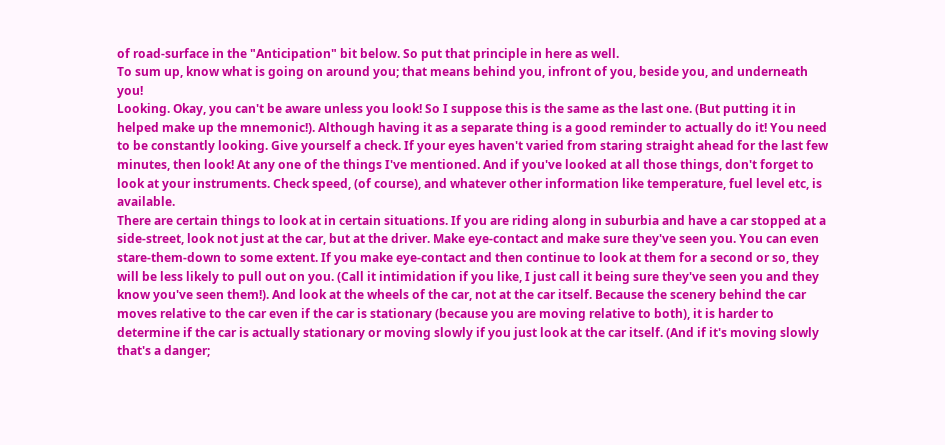of road-surface in the "Anticipation" bit below. So put that principle in here as well.
To sum up, know what is going on around you; that means behind you, infront of you, beside you, and underneath you!
Looking. Okay, you can't be aware unless you look! So I suppose this is the same as the last one. (But putting it in helped make up the mnemonic!). Although having it as a separate thing is a good reminder to actually do it! You need to be constantly looking. Give yourself a check. If your eyes haven't varied from staring straight ahead for the last few minutes, then look! At any one of the things I've mentioned. And if you've looked at all those things, don't forget to look at your instruments. Check speed, (of course), and whatever other information like temperature, fuel level etc, is available.
There are certain things to look at in certain situations. If you are riding along in suburbia and have a car stopped at a side-street, look not just at the car, but at the driver. Make eye-contact and make sure they've seen you. You can even stare-them-down to some extent. If you make eye-contact and then continue to look at them for a second or so, they will be less likely to pull out on you. (Call it intimidation if you like, I just call it being sure they've seen you and they know you've seen them!). And look at the wheels of the car, not at the car itself. Because the scenery behind the car moves relative to the car even if the car is stationary (because you are moving relative to both), it is harder to determine if the car is actually stationary or moving slowly if you just look at the car itself. (And if it's moving slowly that's a danger;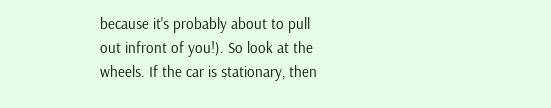because it's probably about to pull out infront of you!). So look at the wheels. If the car is stationary, then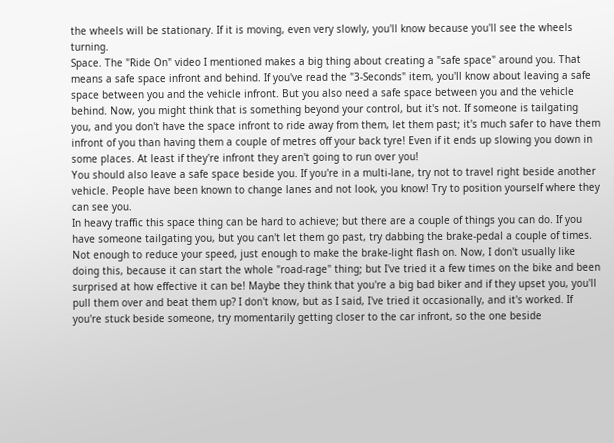the wheels will be stationary. If it is moving, even very slowly, you'll know because you'll see the wheels turning.
Space. The "Ride On" video I mentioned makes a big thing about creating a "safe space" around you. That means a safe space infront and behind. If you've read the "3-Seconds" item, you'll know about leaving a safe space between you and the vehicle infront. But you also need a safe space between you and the vehicle behind. Now, you might think that is something beyond your control, but it's not. If someone is tailgating you, and you don't have the space infront to ride away from them, let them past; it's much safer to have them infront of you than having them a couple of metres off your back tyre! Even if it ends up slowing you down in some places. At least if they're infront they aren't going to run over you!
You should also leave a safe space beside you. If you're in a multi-lane, try not to travel right beside another vehicle. People have been known to change lanes and not look, you know! Try to position yourself where they can see you.
In heavy traffic this space thing can be hard to achieve; but there are a couple of things you can do. If you have someone tailgating you, but you can't let them go past, try dabbing the brake-pedal a couple of times. Not enough to reduce your speed, just enough to make the brake-light flash on. Now, I don't usually like doing this, because it can start the whole "road-rage" thing; but I've tried it a few times on the bike and been surprised at how effective it can be! Maybe they think that you're a big bad biker and if they upset you, you'll pull them over and beat them up? I don't know, but as I said, I've tried it occasionally, and it's worked. If you're stuck beside someone, try momentarily getting closer to the car infront, so the one beside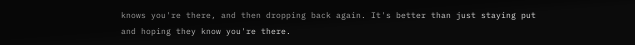knows you're there, and then dropping back again. It's better than just staying put and hoping they know you're there.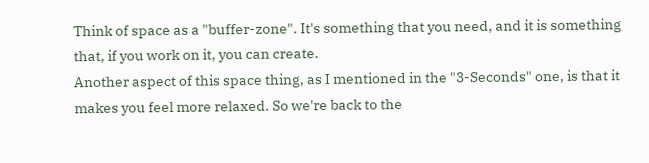Think of space as a "buffer-zone". It's something that you need, and it is something that, if you work on it, you can create.
Another aspect of this space thing, as I mentioned in the "3-Seconds" one, is that it makes you feel more relaxed. So we're back to the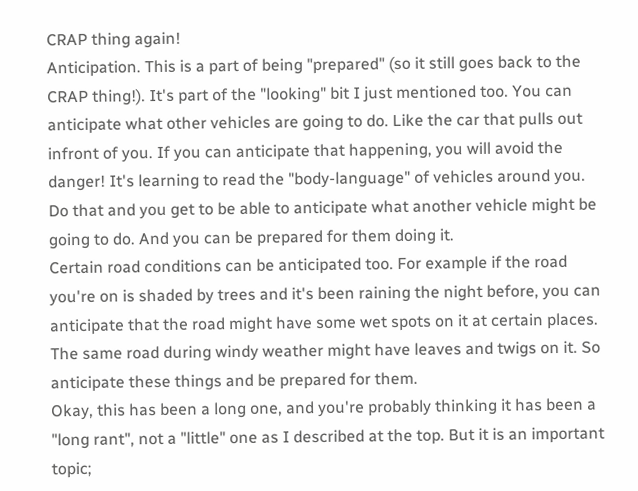CRAP thing again!
Anticipation. This is a part of being "prepared" (so it still goes back to the CRAP thing!). It's part of the "looking" bit I just mentioned too. You can anticipate what other vehicles are going to do. Like the car that pulls out infront of you. If you can anticipate that happening, you will avoid the danger! It's learning to read the "body-language" of vehicles around you. Do that and you get to be able to anticipate what another vehicle might be going to do. And you can be prepared for them doing it.
Certain road conditions can be anticipated too. For example if the road you're on is shaded by trees and it's been raining the night before, you can anticipate that the road might have some wet spots on it at certain places. The same road during windy weather might have leaves and twigs on it. So anticipate these things and be prepared for them.
Okay, this has been a long one, and you're probably thinking it has been a "long rant", not a "little" one as I described at the top. But it is an important topic;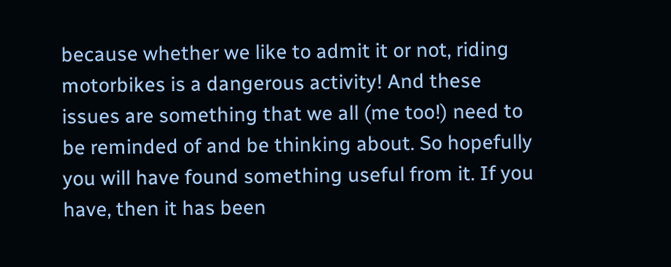because whether we like to admit it or not, riding motorbikes is a dangerous activity! And these issues are something that we all (me too!) need to be reminded of and be thinking about. So hopefully you will have found something useful from it. If you have, then it has been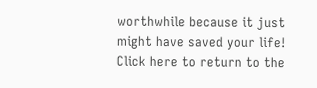worthwhile because it just might have saved your life!
Click here to return to the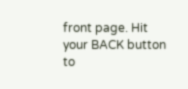front page. Hit your BACK button to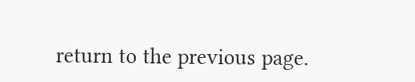return to the previous page.